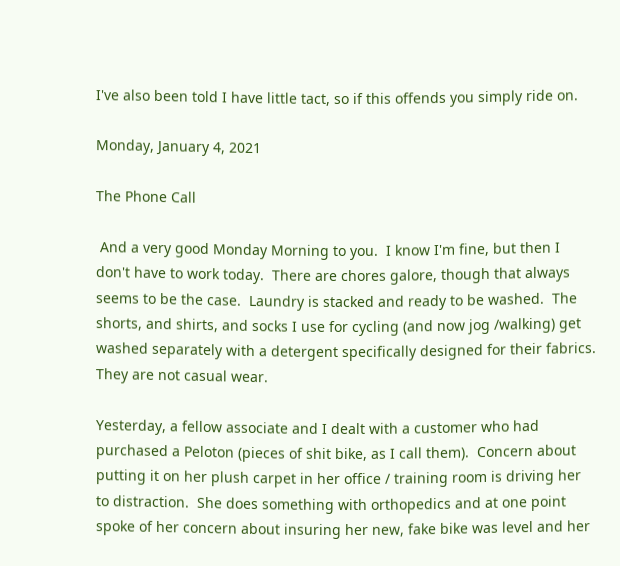I've also been told I have little tact, so if this offends you simply ride on.

Monday, January 4, 2021

The Phone Call

 And a very good Monday Morning to you.  I know I'm fine, but then I don't have to work today.  There are chores galore, though that always seems to be the case.  Laundry is stacked and ready to be washed.  The shorts, and shirts, and socks I use for cycling (and now jog /walking) get washed separately with a detergent specifically designed for their fabrics.  They are not casual wear.

Yesterday, a fellow associate and I dealt with a customer who had purchased a Peloton (pieces of shit bike, as I call them).  Concern about putting it on her plush carpet in her office / training room is driving her to distraction.  She does something with orthopedics and at one point spoke of her concern about insuring her new, fake bike was level and her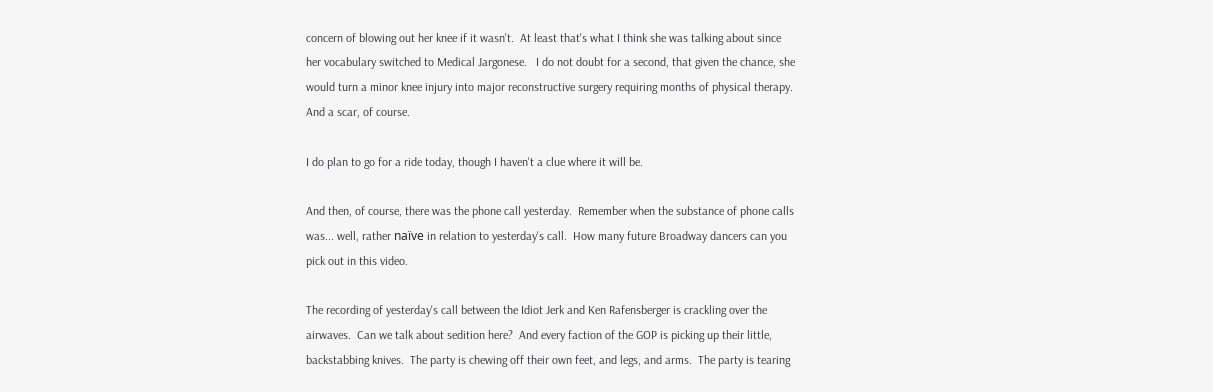concern of blowing out her knee if it wasn't.  At least that's what I think she was talking about since her vocabulary switched to Medical Jargonese.   I do not doubt for a second, that given the chance, she would turn a minor knee injury into major reconstructive surgery requiring months of physical therapy.  And a scar, of course.

I do plan to go for a ride today, though I haven't a clue where it will be.

And then, of course, there was the phone call yesterday.  Remember when the substance of phone calls was... well, rather naïve in relation to yesterday's call.  How many future Broadway dancers can you pick out in this video.

The recording of yesterday's call between the Idiot Jerk and Ken Rafensberger is crackling over the airwaves.  Can we talk about sedition here?  And every faction of the GOP is picking up their little, backstabbing knives.  The party is chewing off their own feet, and legs, and arms.  The party is tearing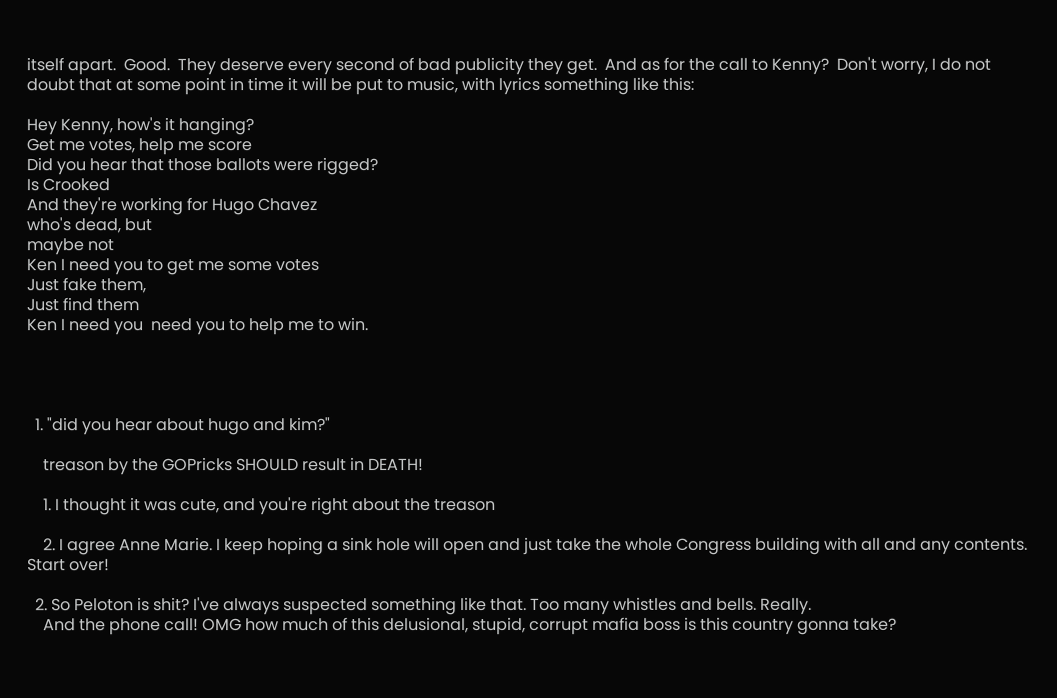itself apart.  Good.  They deserve every second of bad publicity they get.  And as for the call to Kenny?  Don't worry, I do not doubt that at some point in time it will be put to music, with lyrics something like this:

Hey Kenny, how's it hanging?
Get me votes, help me score
Did you hear that those ballots were rigged?
Is Crooked
And they're working for Hugo Chavez
who's dead, but
maybe not
Ken I need you to get me some votes
Just fake them,
Just find them
Ken I need you  need you to help me to win.




  1. "did you hear about hugo and kim?"

    treason by the GOPricks SHOULD result in DEATH!

    1. I thought it was cute, and you're right about the treason

    2. I agree Anne Marie. I keep hoping a sink hole will open and just take the whole Congress building with all and any contents. Start over!

  2. So Peloton is shit? I've always suspected something like that. Too many whistles and bells. Really.
    And the phone call! OMG how much of this delusional, stupid, corrupt mafia boss is this country gonna take?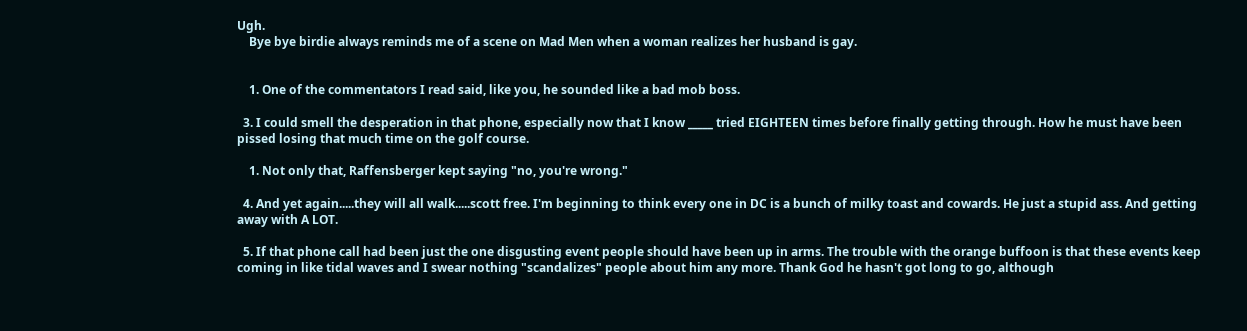Ugh.
    Bye bye birdie always reminds me of a scene on Mad Men when a woman realizes her husband is gay.


    1. One of the commentators I read said, like you, he sounded like a bad mob boss.

  3. I could smell the desperation in that phone, especially now that I know _____ tried EIGHTEEN times before finally getting through. How he must have been pissed losing that much time on the golf course.

    1. Not only that, Raffensberger kept saying "no, you're wrong."

  4. And yet again.....they will all walk.....scott free. I'm beginning to think every one in DC is a bunch of milky toast and cowards. He just a stupid ass. And getting away with A LOT.

  5. If that phone call had been just the one disgusting event people should have been up in arms. The trouble with the orange buffoon is that these events keep coming in like tidal waves and I swear nothing "scandalizes" people about him any more. Thank God he hasn't got long to go, although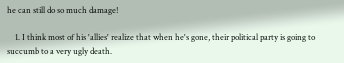he can still do so much damage!

    1. I think most of his 'allies' realize that when he's gone, their political party is going to succumb to a very ugly death.